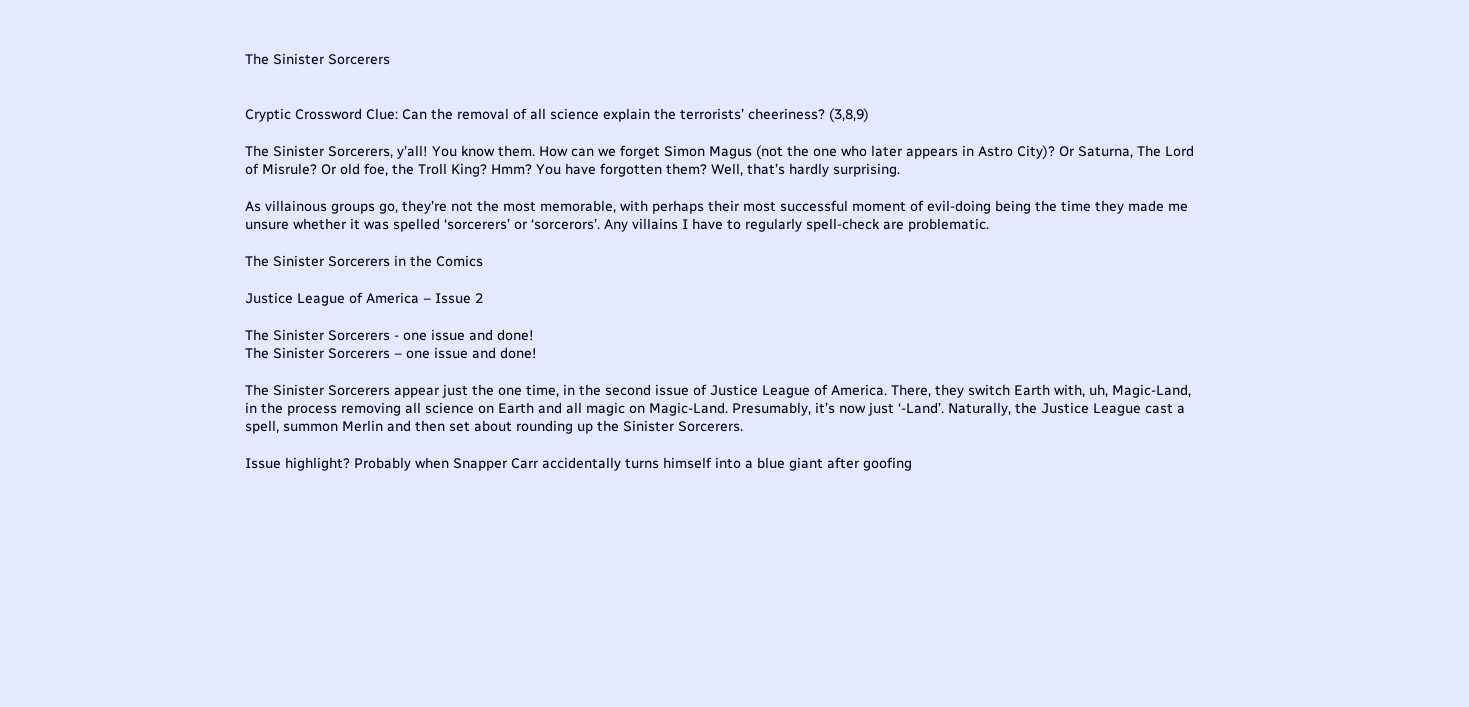The Sinister Sorcerers


Cryptic Crossword Clue: Can the removal of all science explain the terrorists’ cheeriness? (3,8,9)

The Sinister Sorcerers, y’all! You know them. How can we forget Simon Magus (not the one who later appears in Astro City)? Or Saturna, The Lord of Misrule? Or old foe, the Troll King? Hmm? You have forgotten them? Well, that’s hardly surprising.

As villainous groups go, they’re not the most memorable, with perhaps their most successful moment of evil-doing being the time they made me unsure whether it was spelled ‘sorcerers’ or ‘sorcerors’. Any villains I have to regularly spell-check are problematic.

The Sinister Sorcerers in the Comics

Justice League of America – Issue 2

The Sinister Sorcerers - one issue and done!
The Sinister Sorcerers – one issue and done!

The Sinister Sorcerers appear just the one time, in the second issue of Justice League of America. There, they switch Earth with, uh, Magic-Land, in the process removing all science on Earth and all magic on Magic-Land. Presumably, it’s now just ‘-Land’. Naturally, the Justice League cast a spell, summon Merlin and then set about rounding up the Sinister Sorcerers.

Issue highlight? Probably when Snapper Carr accidentally turns himself into a blue giant after goofing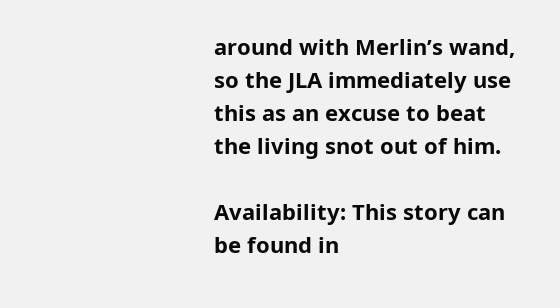around with Merlin’s wand, so the JLA immediately use this as an excuse to beat the living snot out of him.

Availability: This story can be found in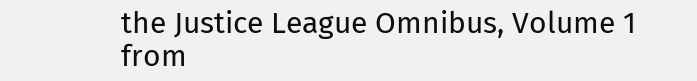the Justice League Omnibus, Volume 1 from